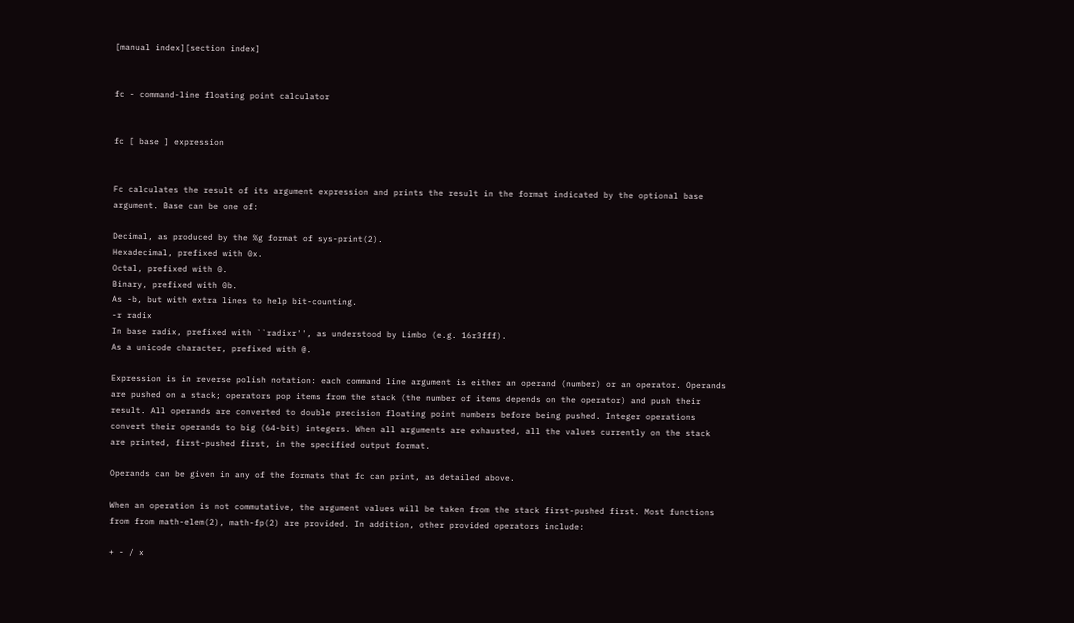[manual index][section index]


fc - command-line floating point calculator


fc [ base ] expression


Fc calculates the result of its argument expression and prints the result in the format indicated by the optional base argument. Base can be one of:

Decimal, as produced by the %g format of sys-print(2).
Hexadecimal, prefixed with 0x.
Octal, prefixed with 0.
Binary, prefixed with 0b.
As -b, but with extra lines to help bit-counting.
-r radix
In base radix, prefixed with ``radixr'', as understood by Limbo (e.g. 16r3fff).
As a unicode character, prefixed with @.

Expression is in reverse polish notation: each command line argument is either an operand (number) or an operator. Operands are pushed on a stack; operators pop items from the stack (the number of items depends on the operator) and push their result. All operands are converted to double precision floating point numbers before being pushed. Integer operations convert their operands to big (64-bit) integers. When all arguments are exhausted, all the values currently on the stack are printed, first-pushed first, in the specified output format.

Operands can be given in any of the formats that fc can print, as detailed above.

When an operation is not commutative, the argument values will be taken from the stack first-pushed first. Most functions from from math-elem(2), math-fp(2) are provided. In addition, other provided operators include:

+ - / x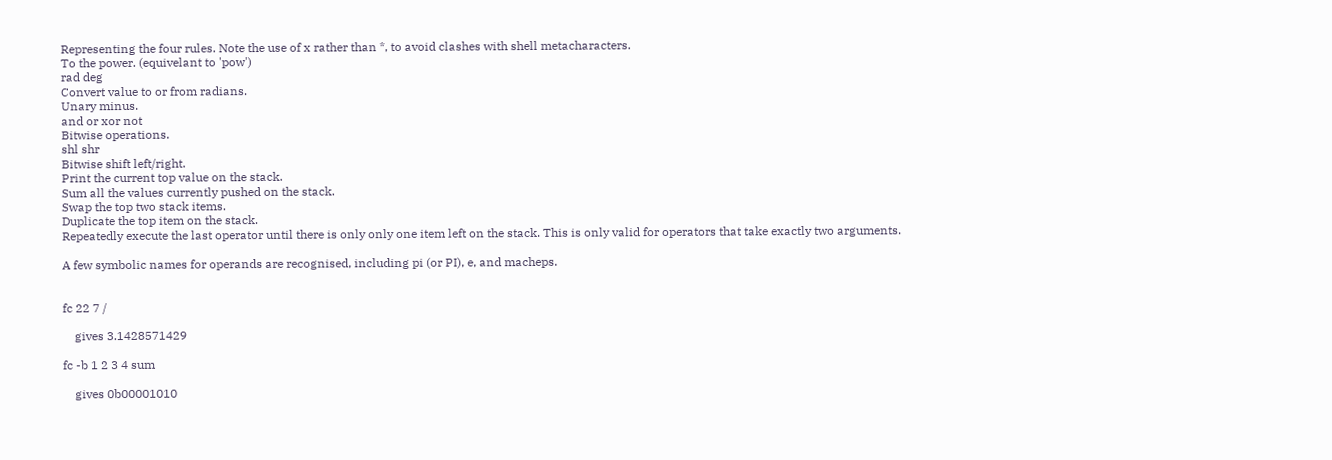Representing the four rules. Note the use of x rather than *, to avoid clashes with shell metacharacters.
To the power. (equivelant to 'pow')
rad deg
Convert value to or from radians.
Unary minus.
and or xor not
Bitwise operations.
shl shr
Bitwise shift left/right.
Print the current top value on the stack.
Sum all the values currently pushed on the stack.
Swap the top two stack items.
Duplicate the top item on the stack.
Repeatedly execute the last operator until there is only only one item left on the stack. This is only valid for operators that take exactly two arguments.

A few symbolic names for operands are recognised, including pi (or PI), e, and macheps.


fc 22 7 /

    gives 3.1428571429

fc -b 1 2 3 4 sum

    gives 0b00001010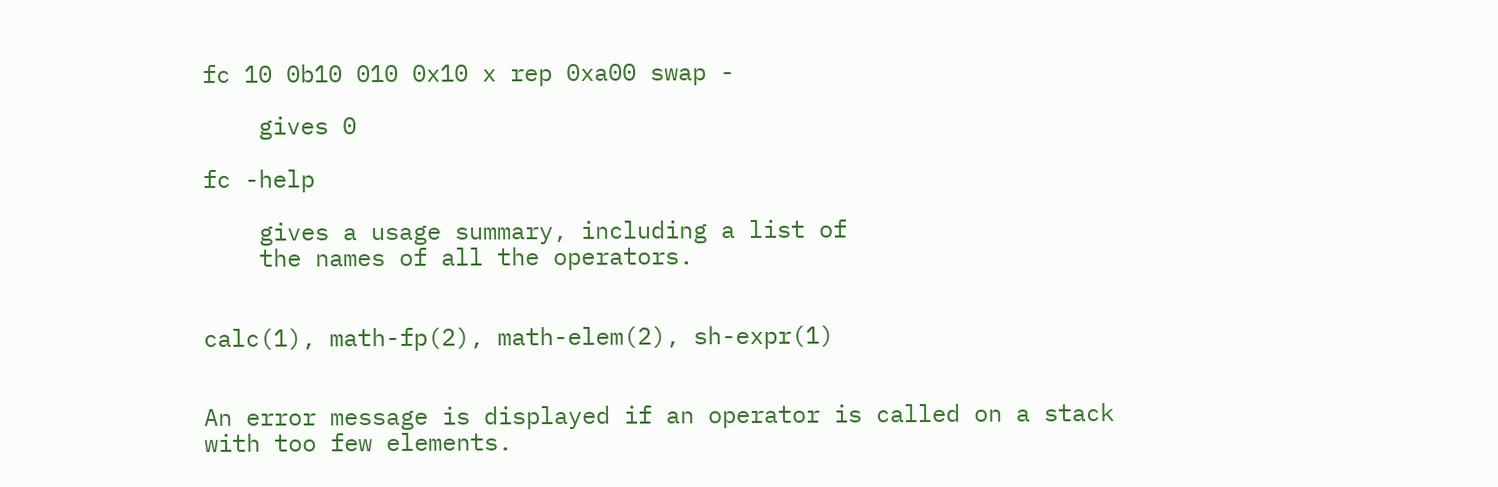fc 10 0b10 010 0x10 x rep 0xa00 swap -

    gives 0

fc -help

    gives a usage summary, including a list of
    the names of all the operators.


calc(1), math-fp(2), math-elem(2), sh-expr(1)


An error message is displayed if an operator is called on a stack with too few elements.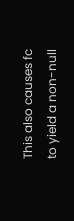This also causes fc to yield a non-null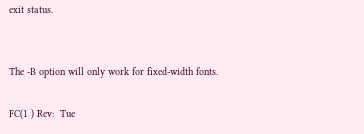exit status.


The -B option will only work for fixed-width fonts.

FC(1 ) Rev:  Tue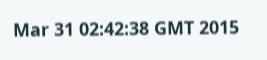Mar 31 02:42:38 GMT 2015